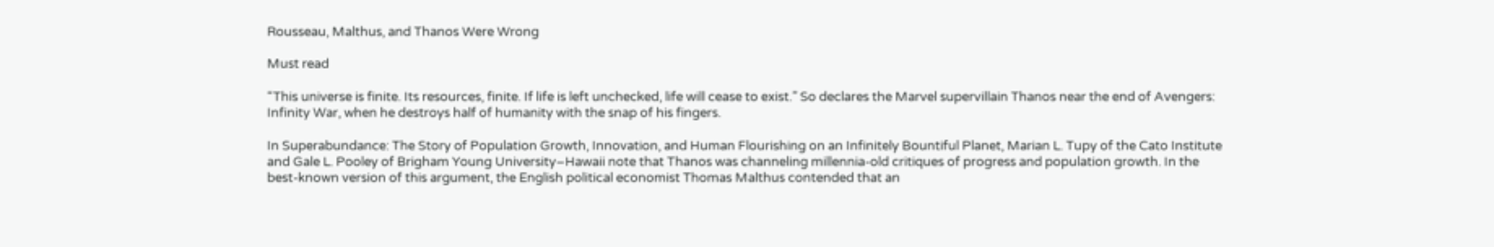Rousseau, Malthus, and Thanos Were Wrong

Must read

“This universe is finite. Its resources, finite. If life is left unchecked, life will cease to exist.” So declares the Marvel supervillain Thanos near the end of Avengers: Infinity War, when he destroys half of humanity with the snap of his fingers.

In Superabundance: The Story of Population Growth, Innovation, and Human Flourishing on an Infinitely Bountiful Planet, Marian L. Tupy of the Cato Institute and Gale L. Pooley of Brigham Young University–Hawaii note that Thanos was channeling millennia-old critiques of progress and population growth. In the best-known version of this argument, the English political economist Thomas Malthus contended that an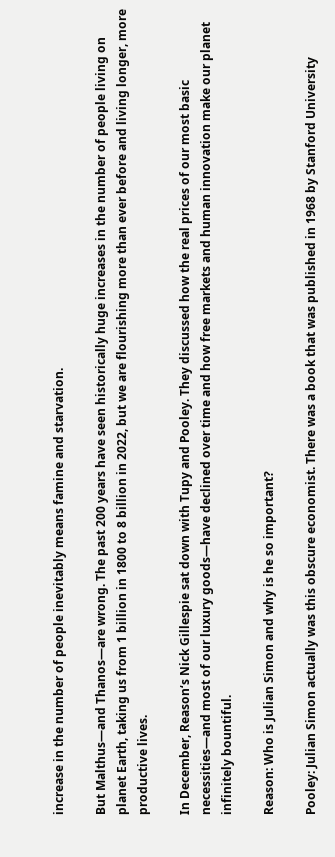increase in the number of people inevitably means famine and starvation.

But Malthus—and Thanos—are wrong. The past 200 years have seen historically huge increases in the number of people living on planet Earth, taking us from 1 billion in 1800 to 8 billion in 2022, but we are flourishing more than ever before and living longer, more productive lives.

In December, Reason‘s Nick Gillespie sat down with Tupy and Pooley. They discussed how the real prices of our most basic necessities—and most of our luxury goods—have declined over time and how free markets and human innovation make our planet infinitely bountiful.

Reason: Who is Julian Simon and why is he so important?

Pooley: Julian Simon actually was this obscure economist. There was a book that was published in 1968 by Stanford University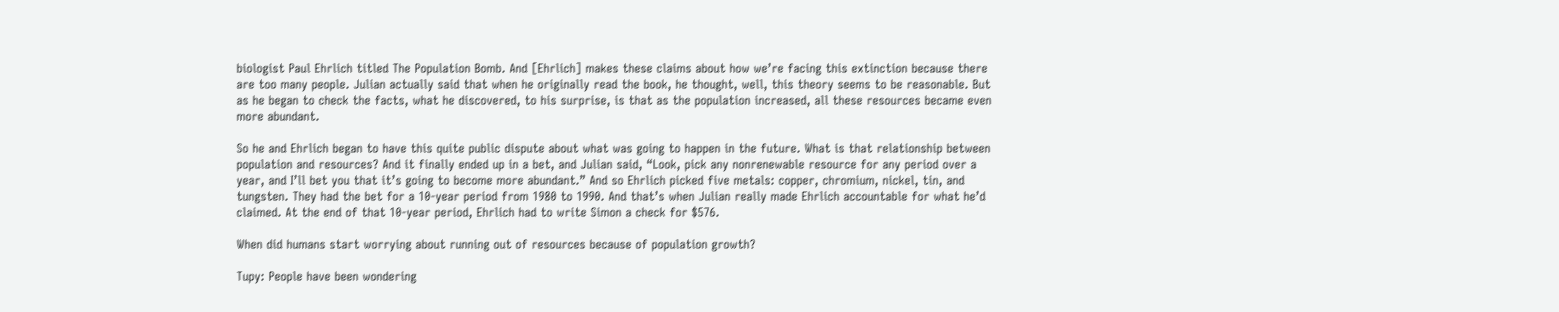biologist Paul Ehrlich titled The Population Bomb. And [Ehrlich] makes these claims about how we’re facing this extinction because there are too many people. Julian actually said that when he originally read the book, he thought, well, this theory seems to be reasonable. But as he began to check the facts, what he discovered, to his surprise, is that as the population increased, all these resources became even more abundant.

So he and Ehrlich began to have this quite public dispute about what was going to happen in the future. What is that relationship between population and resources? And it finally ended up in a bet, and Julian said, “Look, pick any nonrenewable resource for any period over a year, and I’ll bet you that it’s going to become more abundant.” And so Ehrlich picked five metals: copper, chromium, nickel, tin, and tungsten. They had the bet for a 10-year period from 1980 to 1990. And that’s when Julian really made Ehrlich accountable for what he’d claimed. At the end of that 10-year period, Ehrlich had to write Simon a check for $576.

When did humans start worrying about running out of resources because of population growth?

Tupy: People have been wondering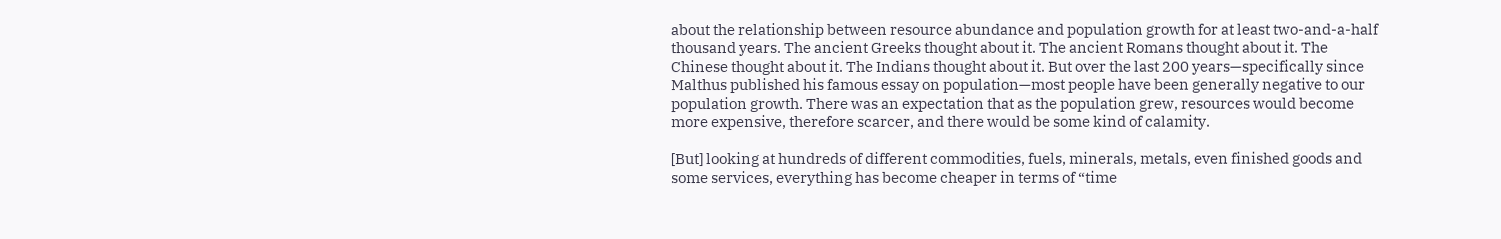about the relationship between resource abundance and population growth for at least two-and-a-half thousand years. The ancient Greeks thought about it. The ancient Romans thought about it. The Chinese thought about it. The Indians thought about it. But over the last 200 years—specifically since Malthus published his famous essay on population—most people have been generally negative to our population growth. There was an expectation that as the population grew, resources would become more expensive, therefore scarcer, and there would be some kind of calamity.

[But] looking at hundreds of different commodities, fuels, minerals, metals, even finished goods and some services, everything has become cheaper in terms of “time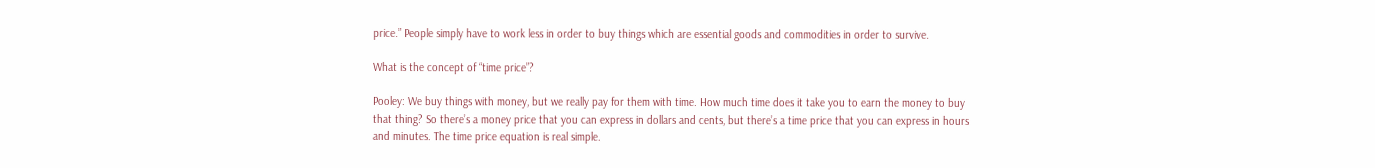price.” People simply have to work less in order to buy things which are essential goods and commodities in order to survive.

What is the concept of “time price”?

Pooley: We buy things with money, but we really pay for them with time. How much time does it take you to earn the money to buy that thing? So there’s a money price that you can express in dollars and cents, but there’s a time price that you can express in hours and minutes. The time price equation is real simple.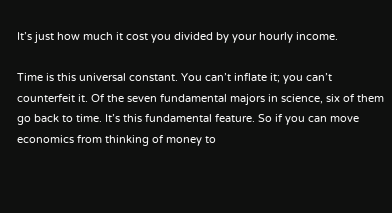It’s just how much it cost you divided by your hourly income.

Time is this universal constant. You can’t inflate it; you can’t counterfeit it. Of the seven fundamental majors in science, six of them go back to time. It’s this fundamental feature. So if you can move economics from thinking of money to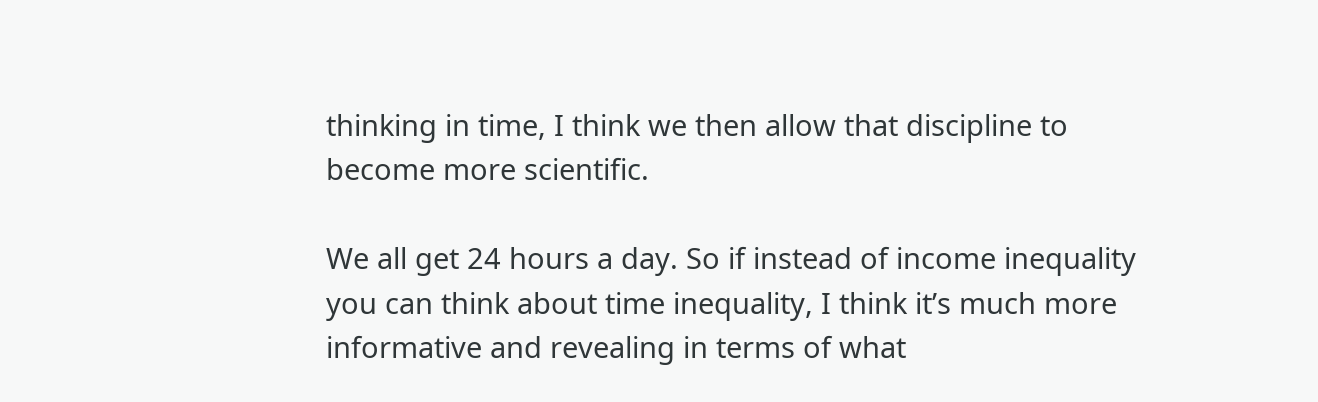thinking in time, I think we then allow that discipline to become more scientific.

We all get 24 hours a day. So if instead of income inequality you can think about time inequality, I think it’s much more informative and revealing in terms of what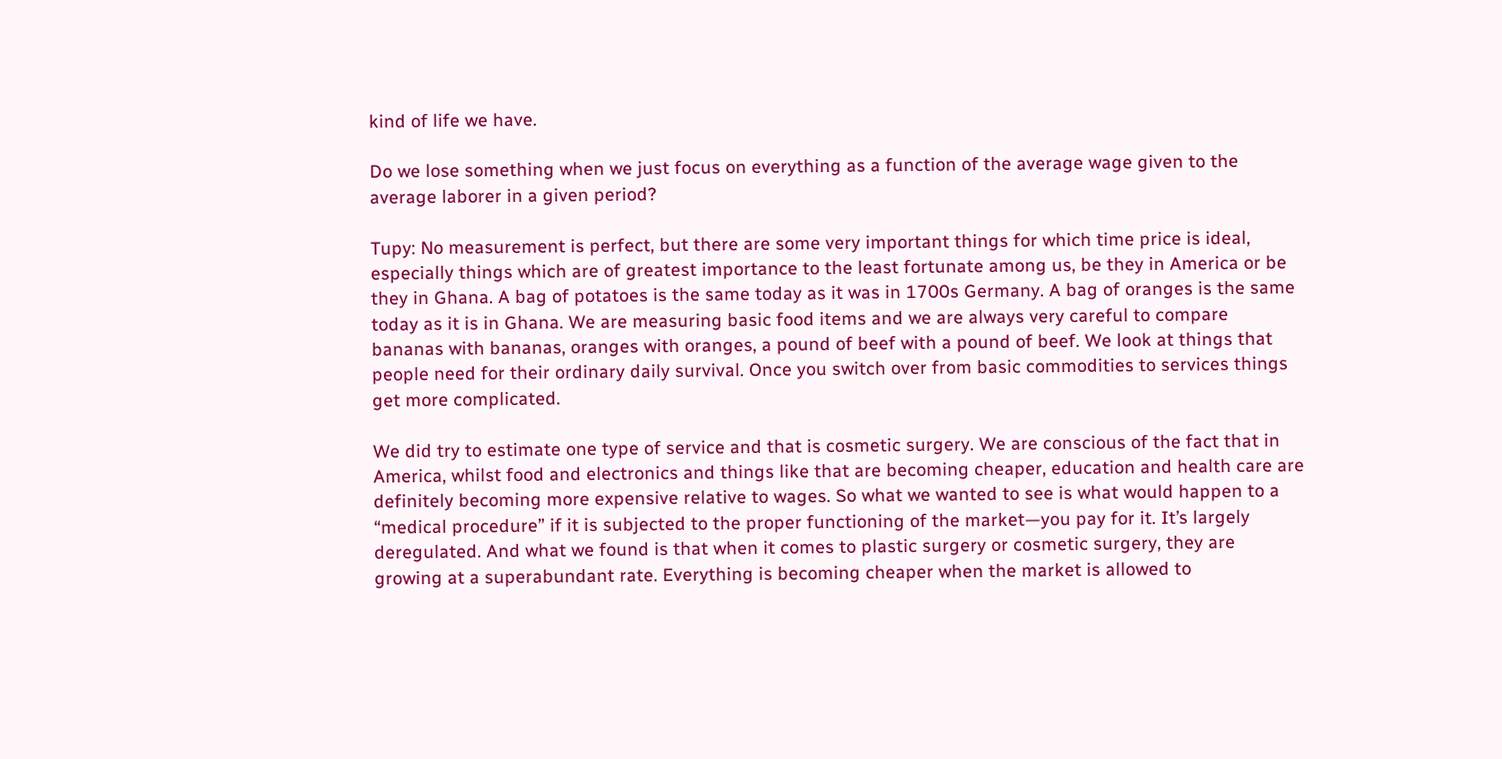kind of life we have.

Do we lose something when we just focus on everything as a function of the average wage given to the average laborer in a given period?

Tupy: No measurement is perfect, but there are some very important things for which time price is ideal, especially things which are of greatest importance to the least fortunate among us, be they in America or be they in Ghana. A bag of potatoes is the same today as it was in 1700s Germany. A bag of oranges is the same today as it is in Ghana. We are measuring basic food items and we are always very careful to compare bananas with bananas, oranges with oranges, a pound of beef with a pound of beef. We look at things that people need for their ordinary daily survival. Once you switch over from basic commodities to services things get more complicated.

We did try to estimate one type of service and that is cosmetic surgery. We are conscious of the fact that in America, whilst food and electronics and things like that are becoming cheaper, education and health care are definitely becoming more expensive relative to wages. So what we wanted to see is what would happen to a “medical procedure” if it is subjected to the proper functioning of the market—you pay for it. It’s largely deregulated. And what we found is that when it comes to plastic surgery or cosmetic surgery, they are growing at a superabundant rate. Everything is becoming cheaper when the market is allowed to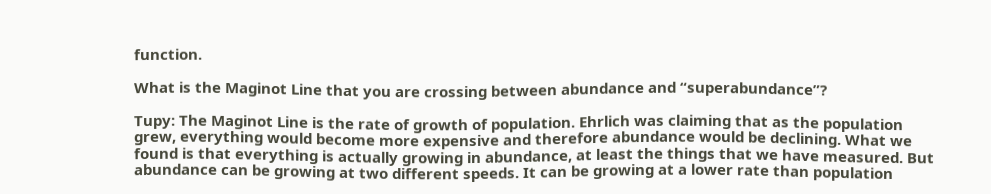function.

What is the Maginot Line that you are crossing between abundance and “superabundance”?

Tupy: The Maginot Line is the rate of growth of population. Ehrlich was claiming that as the population grew, everything would become more expensive and therefore abundance would be declining. What we found is that everything is actually growing in abundance, at least the things that we have measured. But abundance can be growing at two different speeds. It can be growing at a lower rate than population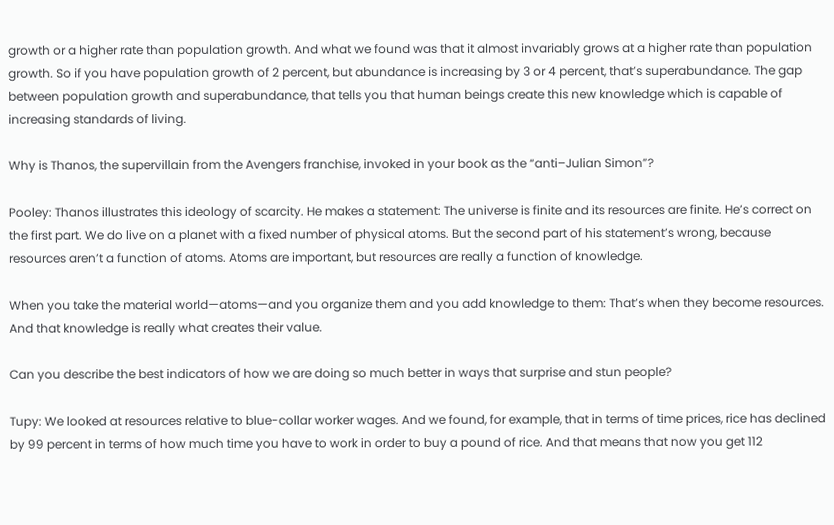growth or a higher rate than population growth. And what we found was that it almost invariably grows at a higher rate than population growth. So if you have population growth of 2 percent, but abundance is increasing by 3 or 4 percent, that’s superabundance. The gap between population growth and superabundance, that tells you that human beings create this new knowledge which is capable of increasing standards of living.

Why is Thanos, the supervillain from the Avengers franchise, invoked in your book as the “anti–Julian Simon”?

Pooley: Thanos illustrates this ideology of scarcity. He makes a statement: The universe is finite and its resources are finite. He’s correct on the first part. We do live on a planet with a fixed number of physical atoms. But the second part of his statement’s wrong, because resources aren’t a function of atoms. Atoms are important, but resources are really a function of knowledge.

When you take the material world—atoms—and you organize them and you add knowledge to them: That’s when they become resources. And that knowledge is really what creates their value.

Can you describe the best indicators of how we are doing so much better in ways that surprise and stun people?

Tupy: We looked at resources relative to blue-collar worker wages. And we found, for example, that in terms of time prices, rice has declined by 99 percent in terms of how much time you have to work in order to buy a pound of rice. And that means that now you get 112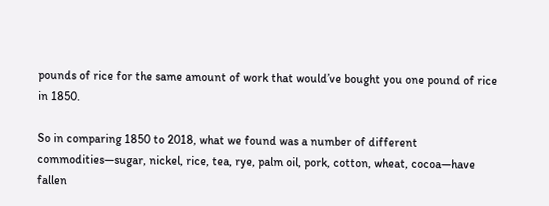pounds of rice for the same amount of work that would’ve bought you one pound of rice in 1850.

So in comparing 1850 to 2018, what we found was a number of different commodities—sugar, nickel, rice, tea, rye, palm oil, pork, cotton, wheat, cocoa—have fallen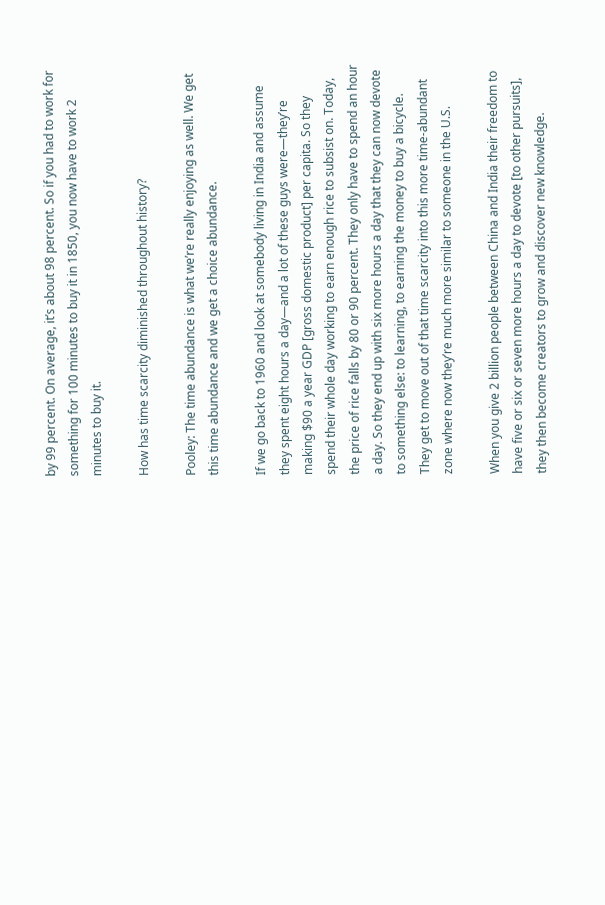by 99 percent. On average, it’s about 98 percent. So if you had to work for something for 100 minutes to buy it in 1850, you now have to work 2 minutes to buy it.

How has time scarcity diminished throughout history?

Pooley: The time abundance is what we’re really enjoying as well. We get this time abundance and we get a choice abundance.

If we go back to 1960 and look at somebody living in India and assume they spent eight hours a day—and a lot of these guys were—they’re making $90 a year GDP [gross domestic product] per capita. So they spend their whole day working to earn enough rice to subsist on. Today, the price of rice falls by 80 or 90 percent. They only have to spend an hour a day. So they end up with six more hours a day that they can now devote to something else: to learning, to earning the money to buy a bicycle. They get to move out of that time scarcity into this more time-abundant zone where now they’re much more similar to someone in the U.S.

When you give 2 billion people between China and India their freedom to have five or six or seven more hours a day to devote [to other pursuits], they then become creators to grow and discover new knowledge.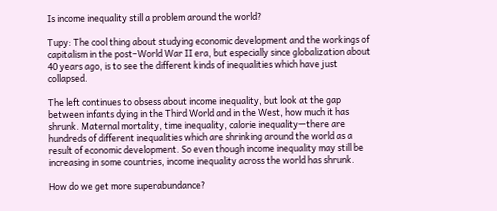Is income inequality still a problem around the world?

Tupy: The cool thing about studying economic development and the workings of capitalism in the post–World War II era, but especially since globalization about 40 years ago, is to see the different kinds of inequalities which have just collapsed.

The left continues to obsess about income inequality, but look at the gap between infants dying in the Third World and in the West, how much it has shrunk. Maternal mortality, time inequality, calorie inequality—there are hundreds of different inequalities which are shrinking around the world as a result of economic development. So even though income inequality may still be increasing in some countries, income inequality across the world has shrunk.

How do we get more superabundance?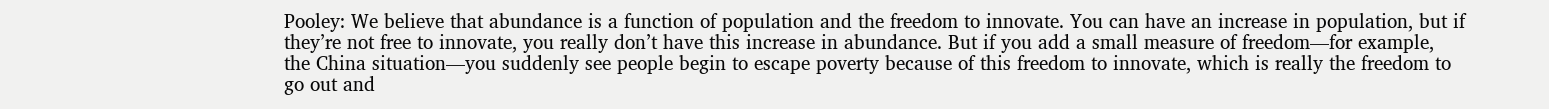Pooley: We believe that abundance is a function of population and the freedom to innovate. You can have an increase in population, but if they’re not free to innovate, you really don’t have this increase in abundance. But if you add a small measure of freedom—for example, the China situation—you suddenly see people begin to escape poverty because of this freedom to innovate, which is really the freedom to go out and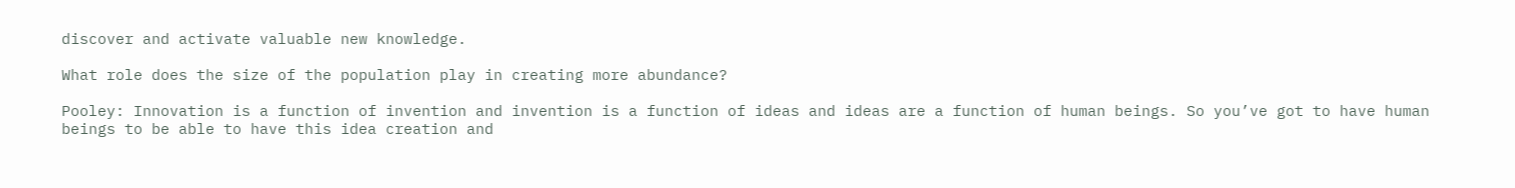discover and activate valuable new knowledge.

What role does the size of the population play in creating more abundance?

Pooley: Innovation is a function of invention and invention is a function of ideas and ideas are a function of human beings. So you’ve got to have human beings to be able to have this idea creation and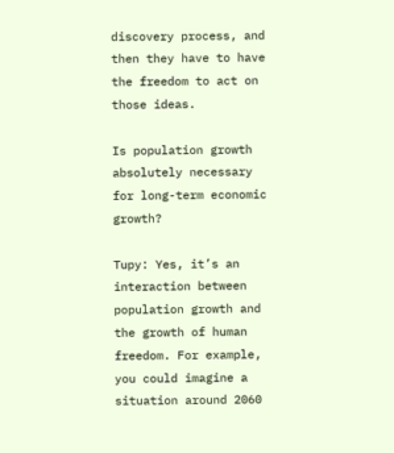discovery process, and then they have to have the freedom to act on those ideas.

Is population growth absolutely necessary for long-term economic growth?

Tupy: Yes, it’s an interaction between population growth and the growth of human freedom. For example, you could imagine a situation around 2060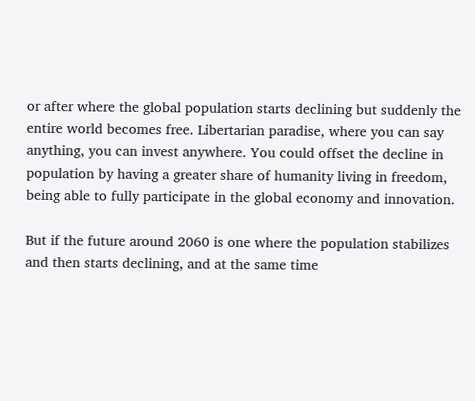or after where the global population starts declining but suddenly the entire world becomes free. Libertarian paradise, where you can say anything, you can invest anywhere. You could offset the decline in population by having a greater share of humanity living in freedom, being able to fully participate in the global economy and innovation.

But if the future around 2060 is one where the population stabilizes and then starts declining, and at the same time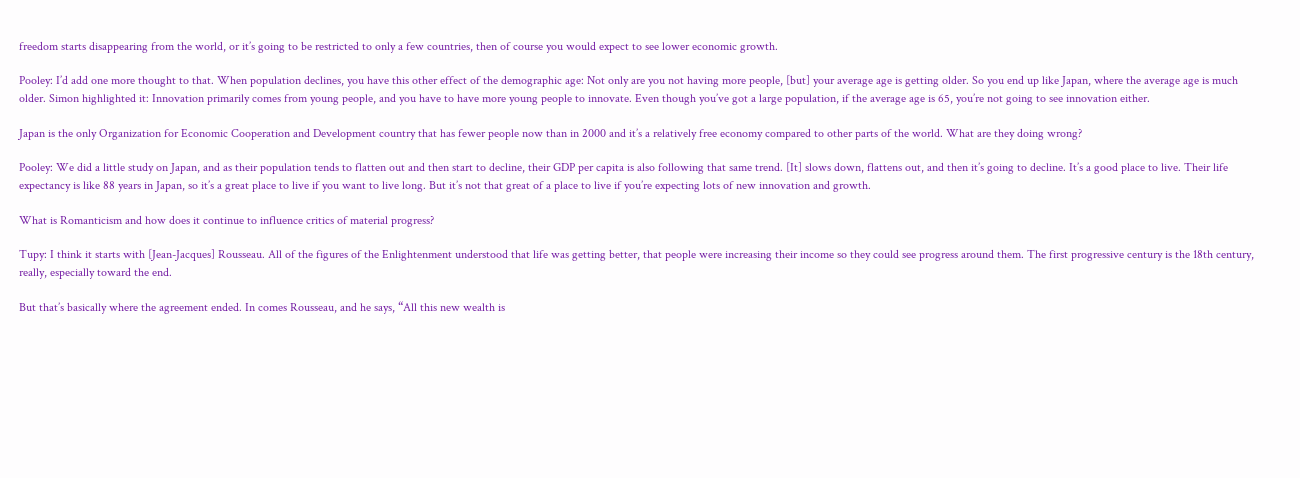freedom starts disappearing from the world, or it’s going to be restricted to only a few countries, then of course you would expect to see lower economic growth.

Pooley: I’d add one more thought to that. When population declines, you have this other effect of the demographic age: Not only are you not having more people, [but] your average age is getting older. So you end up like Japan, where the average age is much older. Simon highlighted it: Innovation primarily comes from young people, and you have to have more young people to innovate. Even though you’ve got a large population, if the average age is 65, you’re not going to see innovation either.

Japan is the only Organization for Economic Cooperation and Development country that has fewer people now than in 2000 and it’s a relatively free economy compared to other parts of the world. What are they doing wrong?

Pooley: We did a little study on Japan, and as their population tends to flatten out and then start to decline, their GDP per capita is also following that same trend. [It] slows down, flattens out, and then it’s going to decline. It’s a good place to live. Their life expectancy is like 88 years in Japan, so it’s a great place to live if you want to live long. But it’s not that great of a place to live if you’re expecting lots of new innovation and growth.

What is Romanticism and how does it continue to influence critics of material progress?

Tupy: I think it starts with [Jean-Jacques] Rousseau. All of the figures of the Enlightenment understood that life was getting better, that people were increasing their income so they could see progress around them. The first progressive century is the 18th century, really, especially toward the end.

But that’s basically where the agreement ended. In comes Rousseau, and he says, “All this new wealth is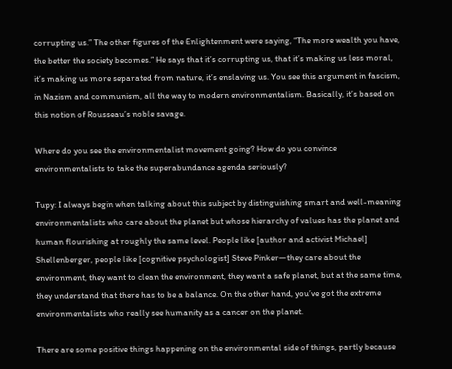corrupting us.” The other figures of the Enlightenment were saying, “The more wealth you have, the better the society becomes.” He says that it’s corrupting us, that it’s making us less moral, it’s making us more separated from nature, it’s enslaving us. You see this argument in fascism, in Nazism and communism, all the way to modern environmentalism. Basically, it’s based on this notion of Rousseau’s noble savage.

Where do you see the environmentalist movement going? How do you convince environmentalists to take the superabundance agenda seriously?

Tupy: I always begin when talking about this subject by distinguishing smart and well-meaning environmentalists who care about the planet but whose hierarchy of values has the planet and human flourishing at roughly the same level. People like [author and activist Michael] Shellenberger, people like [cognitive psychologist] Steve Pinker—they care about the environment, they want to clean the environment, they want a safe planet, but at the same time, they understand that there has to be a balance. On the other hand, you’ve got the extreme environmentalists who really see humanity as a cancer on the planet.

There are some positive things happening on the environmental side of things, partly because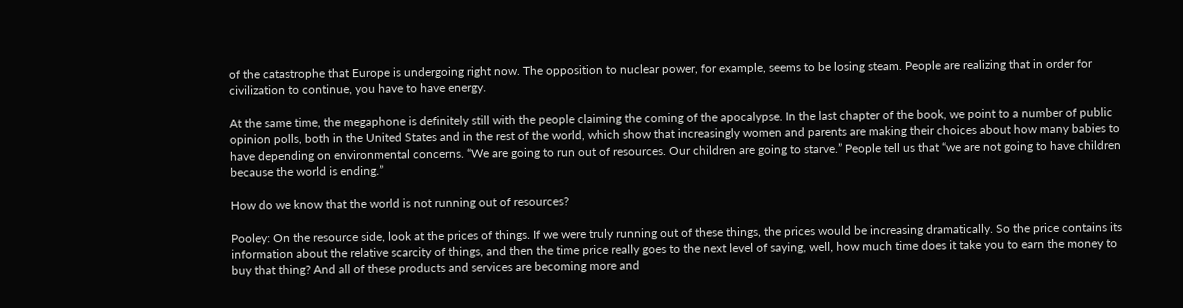of the catastrophe that Europe is undergoing right now. The opposition to nuclear power, for example, seems to be losing steam. People are realizing that in order for civilization to continue, you have to have energy.

At the same time, the megaphone is definitely still with the people claiming the coming of the apocalypse. In the last chapter of the book, we point to a number of public opinion polls, both in the United States and in the rest of the world, which show that increasingly women and parents are making their choices about how many babies to have depending on environmental concerns. “We are going to run out of resources. Our children are going to starve.” People tell us that “we are not going to have children because the world is ending.”

How do we know that the world is not running out of resources?

Pooley: On the resource side, look at the prices of things. If we were truly running out of these things, the prices would be increasing dramatically. So the price contains its information about the relative scarcity of things, and then the time price really goes to the next level of saying, well, how much time does it take you to earn the money to buy that thing? And all of these products and services are becoming more and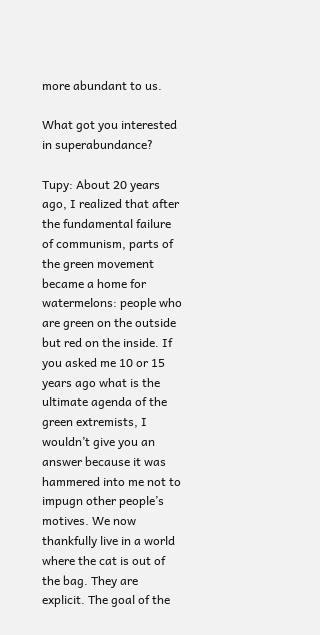more abundant to us.

What got you interested in superabundance?

Tupy: About 20 years ago, I realized that after the fundamental failure of communism, parts of the green movement became a home for watermelons: people who are green on the outside but red on the inside. If you asked me 10 or 15 years ago what is the ultimate agenda of the green extremists, I wouldn’t give you an answer because it was hammered into me not to impugn other people’s motives. We now thankfully live in a world where the cat is out of the bag. They are explicit. The goal of the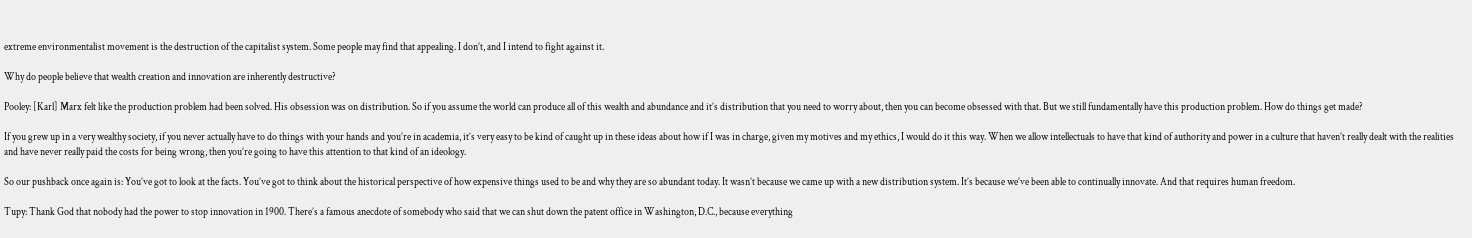extreme environmentalist movement is the destruction of the capitalist system. Some people may find that appealing. I don’t, and I intend to fight against it.

Why do people believe that wealth creation and innovation are inherently destructive?

Pooley: [Karl] Marx felt like the production problem had been solved. His obsession was on distribution. So if you assume the world can produce all of this wealth and abundance and it’s distribution that you need to worry about, then you can become obsessed with that. But we still fundamentally have this production problem. How do things get made?

If you grew up in a very wealthy society, if you never actually have to do things with your hands and you’re in academia, it’s very easy to be kind of caught up in these ideas about how if I was in charge, given my motives and my ethics, I would do it this way. When we allow intellectuals to have that kind of authority and power in a culture that haven’t really dealt with the realities and have never really paid the costs for being wrong, then you’re going to have this attention to that kind of an ideology.

So our pushback once again is: You’ve got to look at the facts. You’ve got to think about the historical perspective of how expensive things used to be and why they are so abundant today. It wasn’t because we came up with a new distribution system. It’s because we’ve been able to continually innovate. And that requires human freedom.

Tupy: Thank God that nobody had the power to stop innovation in 1900. There’s a famous anecdote of somebody who said that we can shut down the patent office in Washington, D.C., because everything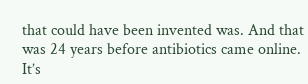that could have been invented was. And that was 24 years before antibiotics came online. It’s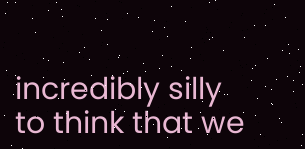incredibly silly to think that we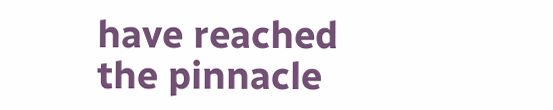have reached the pinnacle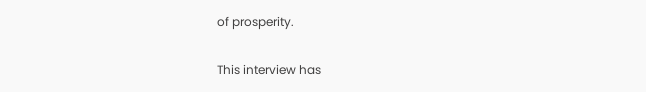of prosperity.

This interview has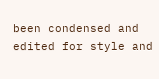been condensed and edited for style and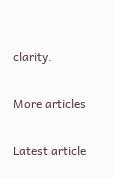clarity.

More articles

Latest article